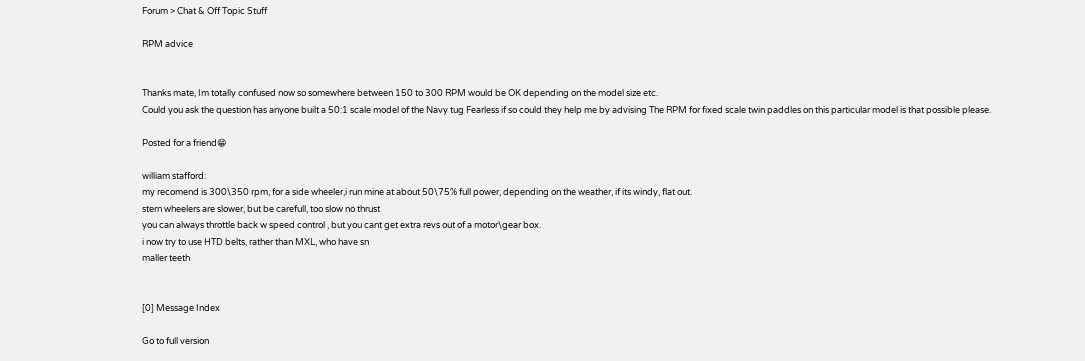Forum > Chat & Off Topic Stuff

RPM advice


Thanks mate, Im totally confused now so somewhere between 150 to 300 RPM would be OK depending on the model size etc.
Could you ask the question has anyone built a 50:1 scale model of the Navy tug Fearless if so could they help me by advising The RPM for fixed scale twin paddles on this particular model is that possible please.

Posted for a friend😁

william stafford:
my recomend is 300\350 rpm, for a side wheeler,i run mine at about 50\75% full power, depending on the weather, if its windy, flat out.
stern wheelers are slower, but be carefull, too slow no thrust
you can always throttle back w speed control , but you cant get extra revs out of a motor\gear box.
i now try to use HTD belts, rather than MXL, who have sn
maller teeth


[0] Message Index

Go to full version